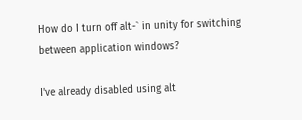How do I turn off alt-` in unity for switching between application windows?

I've already disabled using alt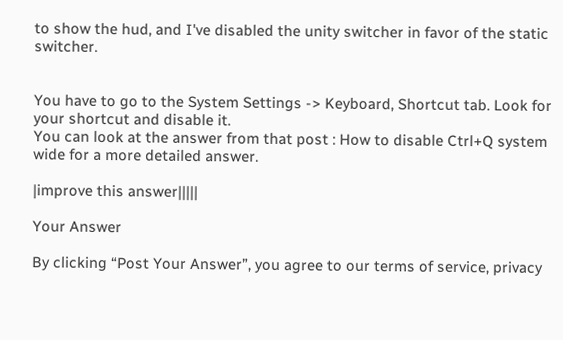to show the hud, and I've disabled the unity switcher in favor of the static switcher.


You have to go to the System Settings -> Keyboard, Shortcut tab. Look for your shortcut and disable it.
You can look at the answer from that post : How to disable Ctrl+Q system wide for a more detailed answer.

|improve this answer|||||

Your Answer

By clicking “Post Your Answer”, you agree to our terms of service, privacy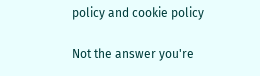policy and cookie policy

Not the answer you're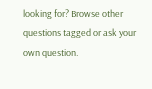looking for? Browse other questions tagged or ask your own question.